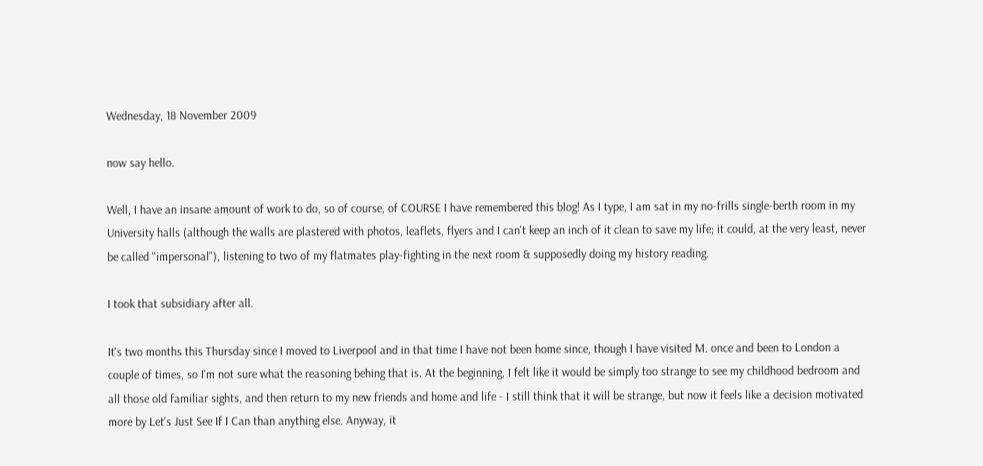Wednesday, 18 November 2009

now say hello.

Well, I have an insane amount of work to do, so of course, of COURSE I have remembered this blog! As I type, I am sat in my no-frills single-berth room in my University halls (although the walls are plastered with photos, leaflets, flyers and I can't keep an inch of it clean to save my life; it could, at the very least, never be called "impersonal"), listening to two of my flatmates play-fighting in the next room & supposedly doing my history reading.

I took that subsidiary after all.

It's two months this Thursday since I moved to Liverpool and in that time I have not been home since, though I have visited M. once and been to London a couple of times, so I'm not sure what the reasoning behing that is. At the beginning, I felt like it would be simply too strange to see my childhood bedroom and all those old familiar sights, and then return to my new friends and home and life - I still think that it will be strange, but now it feels like a decision motivated more by Let's Just See If I Can than anything else. Anyway, it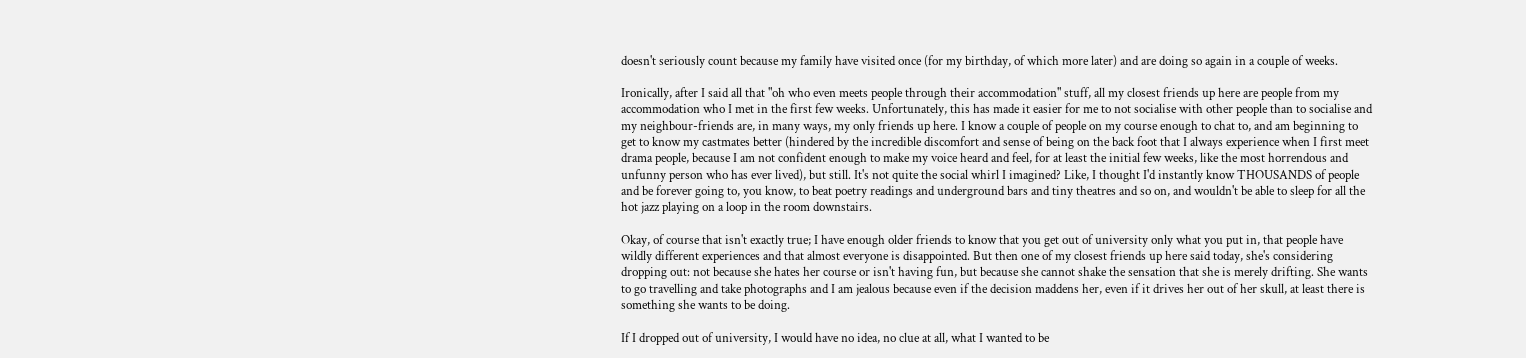doesn't seriously count because my family have visited once (for my birthday, of which more later) and are doing so again in a couple of weeks.

Ironically, after I said all that "oh who even meets people through their accommodation" stuff, all my closest friends up here are people from my accommodation who I met in the first few weeks. Unfortunately, this has made it easier for me to not socialise with other people than to socialise and my neighbour-friends are, in many ways, my only friends up here. I know a couple of people on my course enough to chat to, and am beginning to get to know my castmates better (hindered by the incredible discomfort and sense of being on the back foot that I always experience when I first meet drama people, because I am not confident enough to make my voice heard and feel, for at least the initial few weeks, like the most horrendous and unfunny person who has ever lived), but still. It's not quite the social whirl I imagined? Like, I thought I'd instantly know THOUSANDS of people and be forever going to, you know, to beat poetry readings and underground bars and tiny theatres and so on, and wouldn't be able to sleep for all the hot jazz playing on a loop in the room downstairs.

Okay, of course that isn't exactly true; I have enough older friends to know that you get out of university only what you put in, that people have wildly different experiences and that almost everyone is disappointed. But then one of my closest friends up here said today, she's considering dropping out: not because she hates her course or isn't having fun, but because she cannot shake the sensation that she is merely drifting. She wants to go travelling and take photographs and I am jealous because even if the decision maddens her, even if it drives her out of her skull, at least there is something she wants to be doing.

If I dropped out of university, I would have no idea, no clue at all, what I wanted to be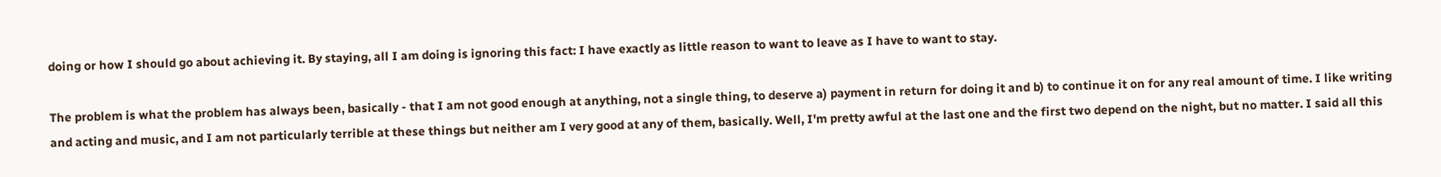doing or how I should go about achieving it. By staying, all I am doing is ignoring this fact: I have exactly as little reason to want to leave as I have to want to stay.

The problem is what the problem has always been, basically - that I am not good enough at anything, not a single thing, to deserve a) payment in return for doing it and b) to continue it on for any real amount of time. I like writing and acting and music, and I am not particularly terrible at these things but neither am I very good at any of them, basically. Well, I'm pretty awful at the last one and the first two depend on the night, but no matter. I said all this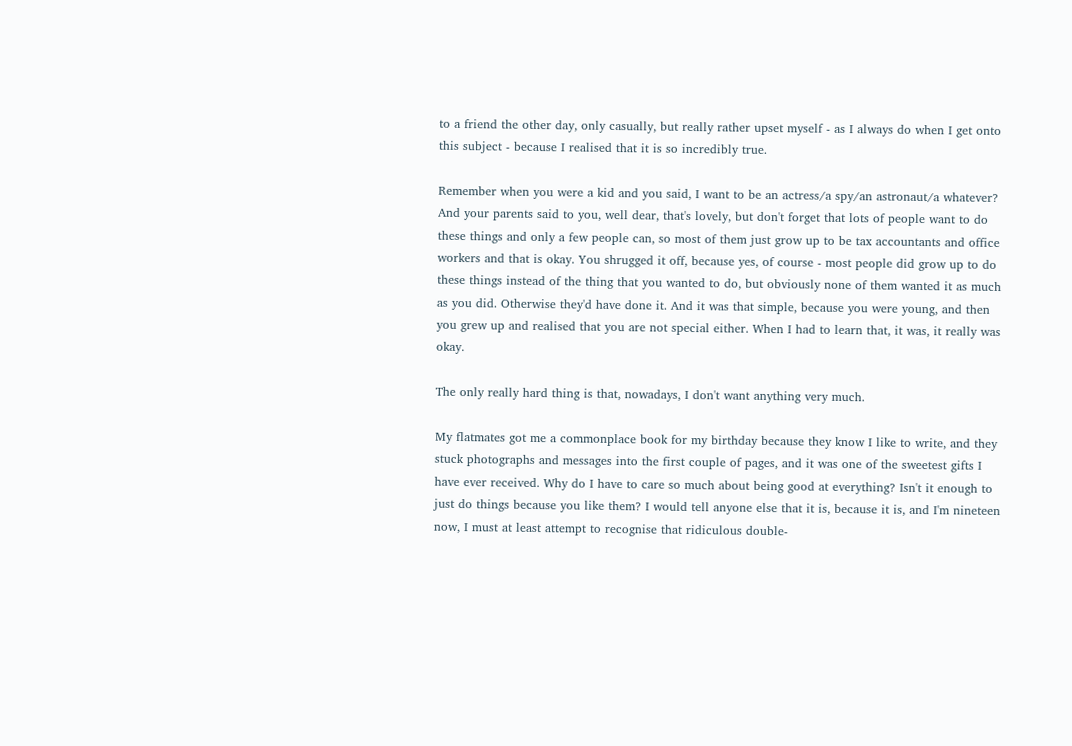to a friend the other day, only casually, but really rather upset myself - as I always do when I get onto this subject - because I realised that it is so incredibly true.

Remember when you were a kid and you said, I want to be an actress/a spy/an astronaut/a whatever? And your parents said to you, well dear, that's lovely, but don't forget that lots of people want to do these things and only a few people can, so most of them just grow up to be tax accountants and office workers and that is okay. You shrugged it off, because yes, of course - most people did grow up to do these things instead of the thing that you wanted to do, but obviously none of them wanted it as much as you did. Otherwise they'd have done it. And it was that simple, because you were young, and then you grew up and realised that you are not special either. When I had to learn that, it was, it really was okay.

The only really hard thing is that, nowadays, I don't want anything very much.

My flatmates got me a commonplace book for my birthday because they know I like to write, and they stuck photographs and messages into the first couple of pages, and it was one of the sweetest gifts I have ever received. Why do I have to care so much about being good at everything? Isn't it enough to just do things because you like them? I would tell anyone else that it is, because it is, and I'm nineteen now, I must at least attempt to recognise that ridiculous double-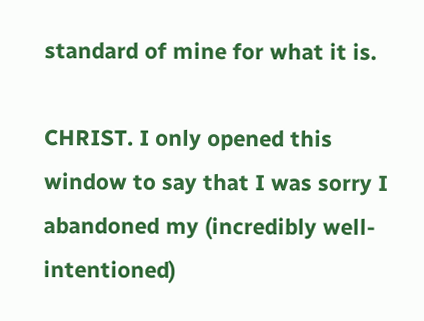standard of mine for what it is.

CHRIST. I only opened this window to say that I was sorry I abandoned my (incredibly well-intentioned)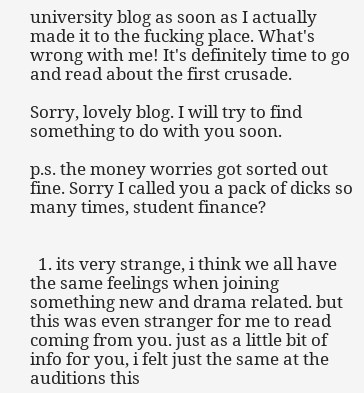university blog as soon as I actually made it to the fucking place. What's wrong with me! It's definitely time to go and read about the first crusade.

Sorry, lovely blog. I will try to find something to do with you soon.

p.s. the money worries got sorted out fine. Sorry I called you a pack of dicks so many times, student finance?


  1. its very strange, i think we all have the same feelings when joining something new and drama related. but this was even stranger for me to read coming from you. just as a little bit of info for you, i felt just the same at the auditions this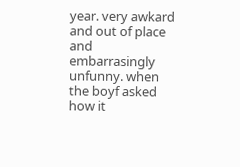year. very awkard and out of place and embarrasingly unfunny. when the boyf asked how it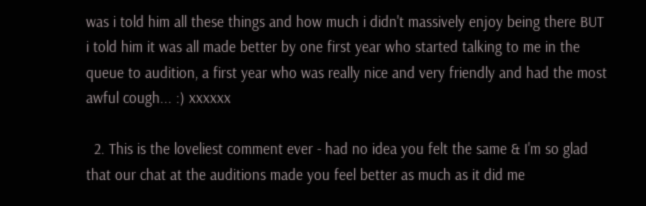was i told him all these things and how much i didn't massively enjoy being there BUT i told him it was all made better by one first year who started talking to me in the queue to audition, a first year who was really nice and very friendly and had the most awful cough... :) xxxxxx

  2. This is the loveliest comment ever - had no idea you felt the same & I'm so glad that our chat at the auditions made you feel better as much as it did me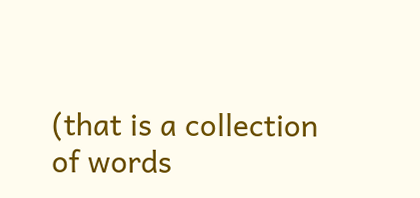(that is a collection of words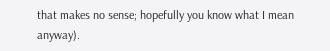that makes no sense; hopefully you know what I mean anyway).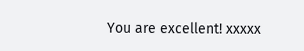You are excellent! xxxxx